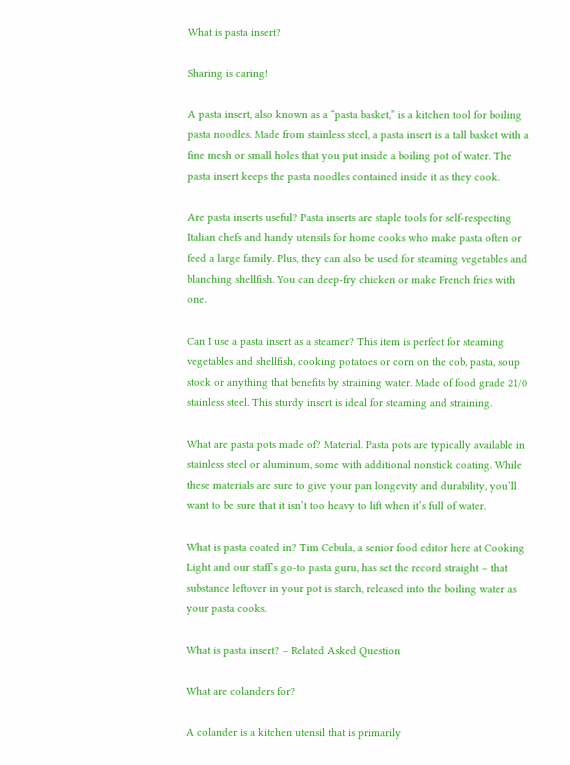What is pasta insert?

Sharing is caring!

A pasta insert, also known as a “pasta basket,” is a kitchen tool for boiling pasta noodles. Made from stainless steel, a pasta insert is a tall basket with a fine mesh or small holes that you put inside a boiling pot of water. The pasta insert keeps the pasta noodles contained inside it as they cook.

Are pasta inserts useful? Pasta inserts are staple tools for self-respecting Italian chefs and handy utensils for home cooks who make pasta often or feed a large family. Plus, they can also be used for steaming vegetables and blanching shellfish. You can deep-fry chicken or make French fries with one.

Can I use a pasta insert as a steamer? This item is perfect for steaming vegetables and shellfish, cooking potatoes or corn on the cob, pasta, soup stock or anything that benefits by straining water. Made of food grade 21/0 stainless steel. This sturdy insert is ideal for steaming and straining.

What are pasta pots made of? Material. Pasta pots are typically available in stainless steel or aluminum, some with additional nonstick coating. While these materials are sure to give your pan longevity and durability, you’ll want to be sure that it isn’t too heavy to lift when it’s full of water.

What is pasta coated in? Tim Cebula, a senior food editor here at Cooking Light and our staff’s go-to pasta guru, has set the record straight – that substance leftover in your pot is starch, released into the boiling water as your pasta cooks.

What is pasta insert? – Related Asked Question

What are colanders for?

A colander is a kitchen utensil that is primarily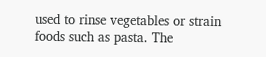used to rinse vegetables or strain foods such as pasta. The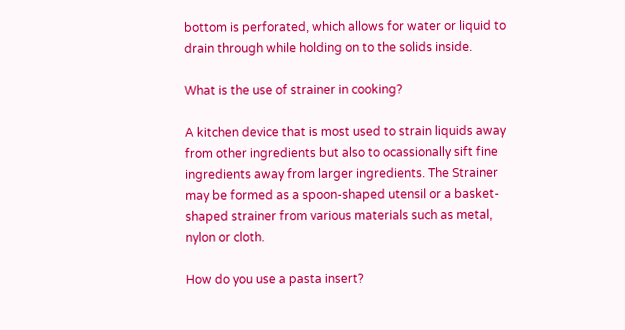bottom is perforated, which allows for water or liquid to drain through while holding on to the solids inside.

What is the use of strainer in cooking?

A kitchen device that is most used to strain liquids away from other ingredients but also to ocassionally sift fine ingredients away from larger ingredients. The Strainer may be formed as a spoon-shaped utensil or a basket-shaped strainer from various materials such as metal, nylon or cloth.

How do you use a pasta insert?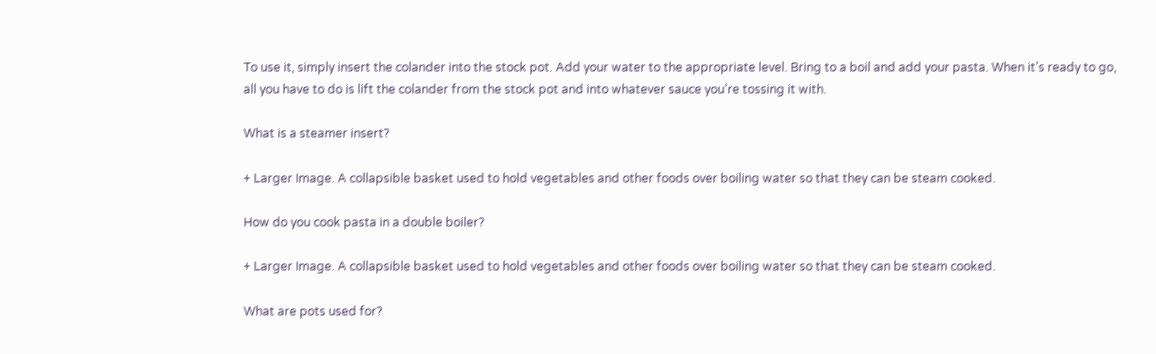To use it, simply insert the colander into the stock pot. Add your water to the appropriate level. Bring to a boil and add your pasta. When it’s ready to go, all you have to do is lift the colander from the stock pot and into whatever sauce you’re tossing it with.

What is a steamer insert?

+ Larger Image. A collapsible basket used to hold vegetables and other foods over boiling water so that they can be steam cooked.

How do you cook pasta in a double boiler?

+ Larger Image. A collapsible basket used to hold vegetables and other foods over boiling water so that they can be steam cooked.

What are pots used for?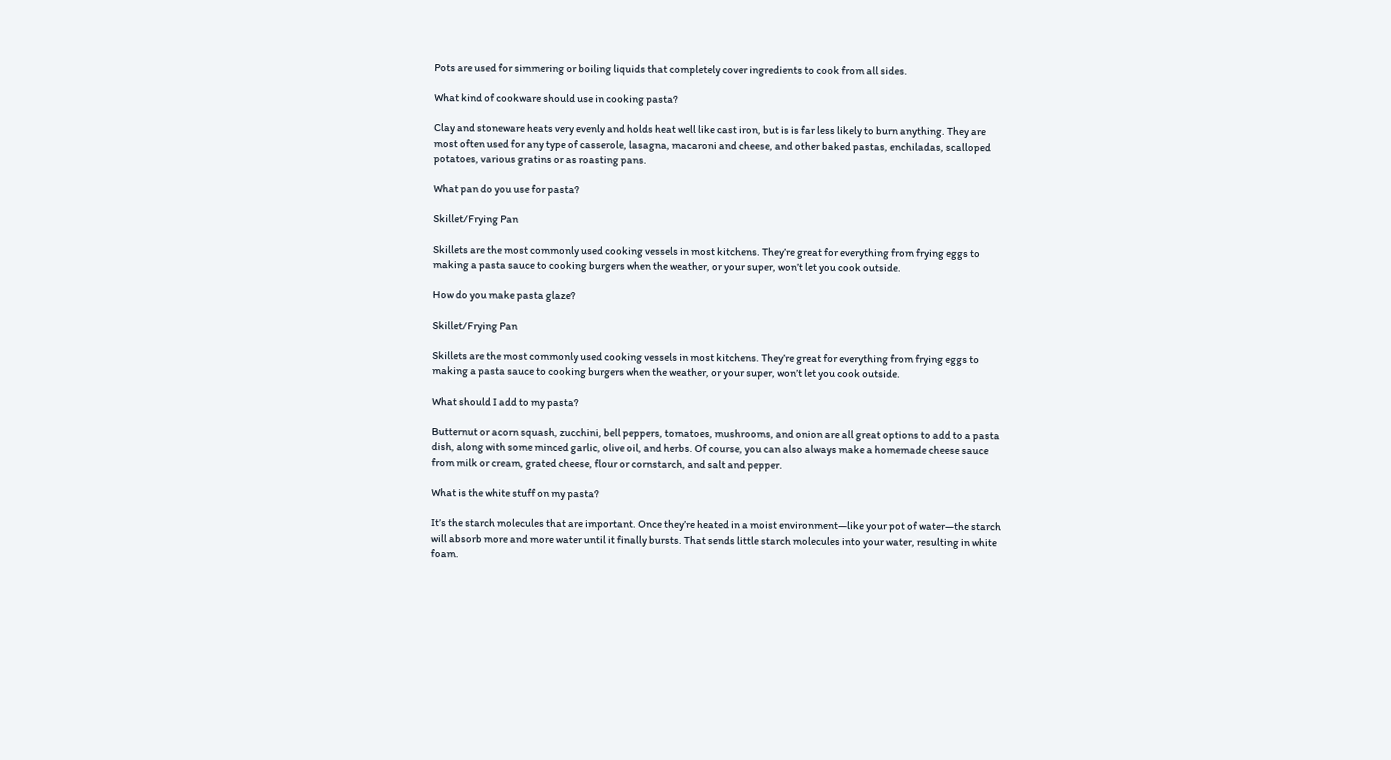Pots are used for simmering or boiling liquids that completely cover ingredients to cook from all sides.

What kind of cookware should use in cooking pasta?

Clay and stoneware heats very evenly and holds heat well like cast iron, but is is far less likely to burn anything. They are most often used for any type of casserole, lasagna, macaroni and cheese, and other baked pastas, enchiladas, scalloped potatoes, various gratins or as roasting pans.

What pan do you use for pasta?

Skillet/Frying Pan

Skillets are the most commonly used cooking vessels in most kitchens. They’re great for everything from frying eggs to making a pasta sauce to cooking burgers when the weather, or your super, won’t let you cook outside.

How do you make pasta glaze?

Skillet/Frying Pan

Skillets are the most commonly used cooking vessels in most kitchens. They’re great for everything from frying eggs to making a pasta sauce to cooking burgers when the weather, or your super, won’t let you cook outside.

What should I add to my pasta?

Butternut or acorn squash, zucchini, bell peppers, tomatoes, mushrooms, and onion are all great options to add to a pasta dish, along with some minced garlic, olive oil, and herbs. Of course, you can also always make a homemade cheese sauce from milk or cream, grated cheese, flour or cornstarch, and salt and pepper.

What is the white stuff on my pasta?

It’s the starch molecules that are important. Once they’re heated in a moist environment—like your pot of water—the starch will absorb more and more water until it finally bursts. That sends little starch molecules into your water, resulting in white foam.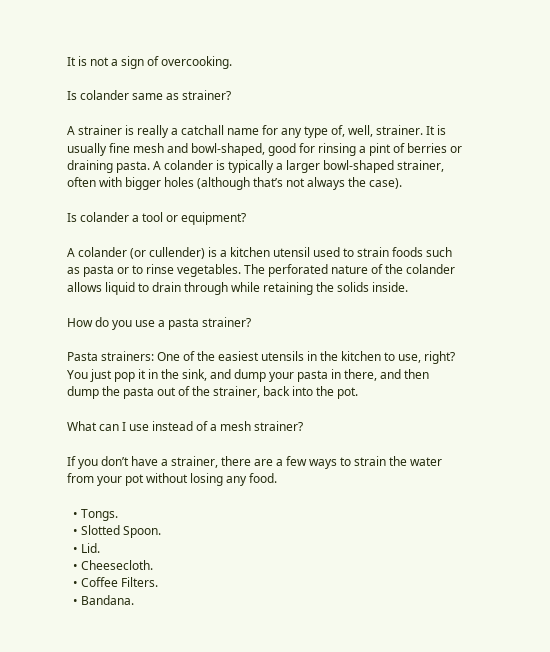It is not a sign of overcooking.

Is colander same as strainer?

A strainer is really a catchall name for any type of, well, strainer. It is usually fine mesh and bowl-shaped, good for rinsing a pint of berries or draining pasta. A colander is typically a larger bowl-shaped strainer, often with bigger holes (although that’s not always the case).

Is colander a tool or equipment?

A colander (or cullender) is a kitchen utensil used to strain foods such as pasta or to rinse vegetables. The perforated nature of the colander allows liquid to drain through while retaining the solids inside.

How do you use a pasta strainer?

Pasta strainers: One of the easiest utensils in the kitchen to use, right? You just pop it in the sink, and dump your pasta in there, and then dump the pasta out of the strainer, back into the pot.

What can I use instead of a mesh strainer?

If you don’t have a strainer, there are a few ways to strain the water from your pot without losing any food.

  • Tongs.
  • Slotted Spoon.
  • Lid.
  • Cheesecloth.
  • Coffee Filters.
  • Bandana.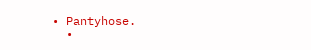• Pantyhose.
  •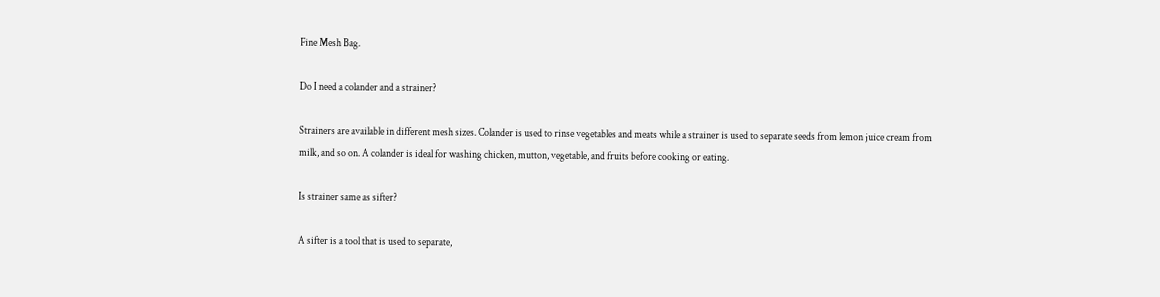Fine Mesh Bag.

Do I need a colander and a strainer?

Strainers are available in different mesh sizes. Colander is used to rinse vegetables and meats while a strainer is used to separate seeds from lemon juice cream from milk, and so on. A colander is ideal for washing chicken, mutton, vegetable, and fruits before cooking or eating.

Is strainer same as sifter?

A sifter is a tool that is used to separate,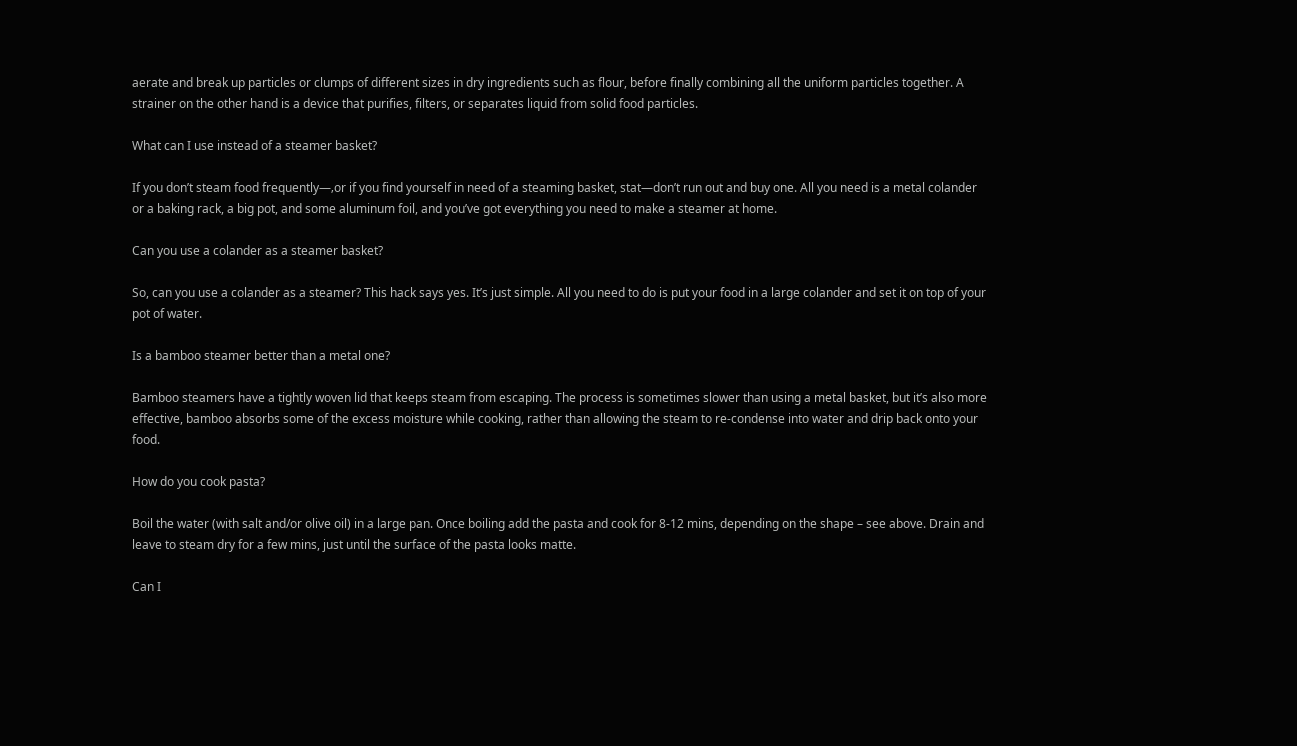aerate and break up particles or clumps of different sizes in dry ingredients such as flour, before finally combining all the uniform particles together. A strainer on the other hand is a device that purifies, filters, or separates liquid from solid food particles.

What can I use instead of a steamer basket?

If you don’t steam food frequently—‚or if you find yourself in need of a steaming basket, stat—don’t run out and buy one. All you need is a metal colander or a baking rack, a big pot, and some aluminum foil, and you’ve got everything you need to make a steamer at home.

Can you use a colander as a steamer basket?

So, can you use a colander as a steamer? This hack says yes. It’s just simple. All you need to do is put your food in a large colander and set it on top of your pot of water.

Is a bamboo steamer better than a metal one?

Bamboo steamers have a tightly woven lid that keeps steam from escaping. The process is sometimes slower than using a metal basket, but it’s also more effective, bamboo absorbs some of the excess moisture while cooking, rather than allowing the steam to re-condense into water and drip back onto your food.

How do you cook pasta?

Boil the water (with salt and/or olive oil) in a large pan. Once boiling add the pasta and cook for 8-12 mins, depending on the shape – see above. Drain and leave to steam dry for a few mins, just until the surface of the pasta looks matte.

Can I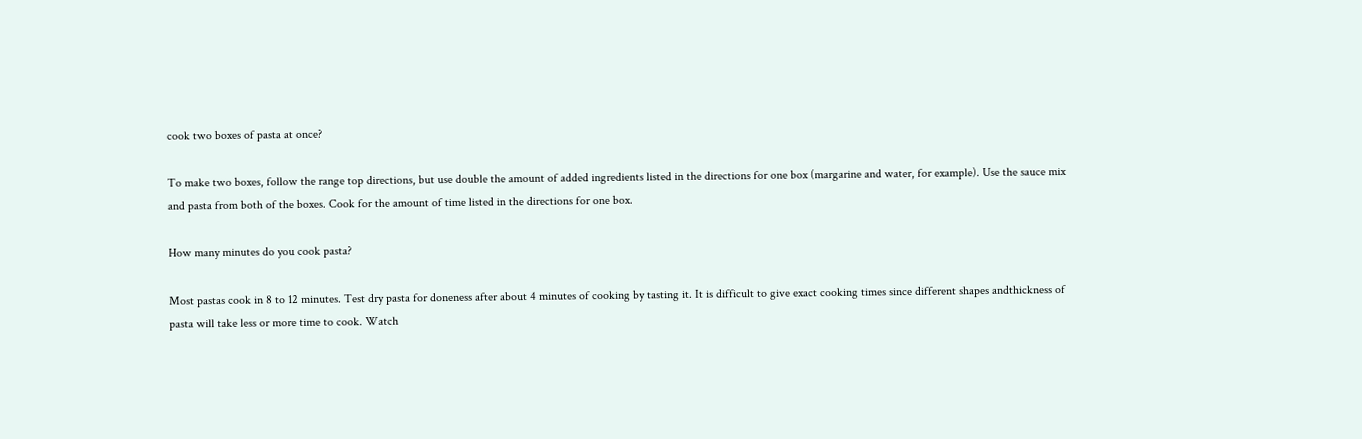cook two boxes of pasta at once?

To make two boxes, follow the range top directions, but use double the amount of added ingredients listed in the directions for one box (margarine and water, for example). Use the sauce mix and pasta from both of the boxes. Cook for the amount of time listed in the directions for one box.

How many minutes do you cook pasta?

Most pastas cook in 8 to 12 minutes. Test dry pasta for doneness after about 4 minutes of cooking by tasting it. It is difficult to give exact cooking times since different shapes andthickness of pasta will take less or more time to cook. Watch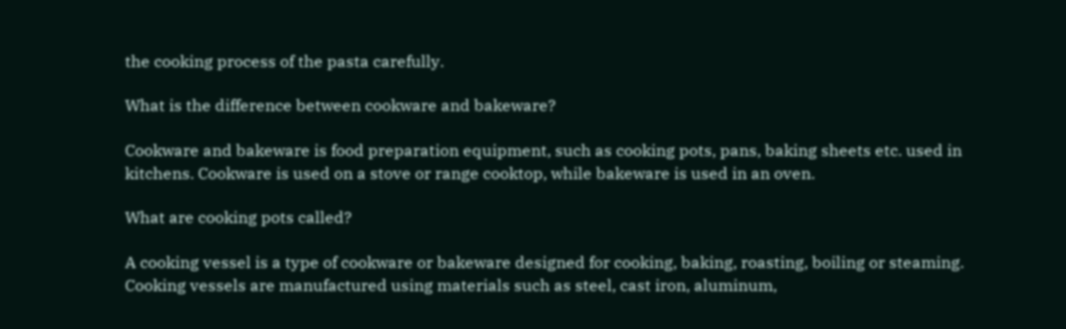the cooking process of the pasta carefully.

What is the difference between cookware and bakeware?

Cookware and bakeware is food preparation equipment, such as cooking pots, pans, baking sheets etc. used in kitchens. Cookware is used on a stove or range cooktop, while bakeware is used in an oven.

What are cooking pots called?

A cooking vessel is a type of cookware or bakeware designed for cooking, baking, roasting, boiling or steaming. Cooking vessels are manufactured using materials such as steel, cast iron, aluminum,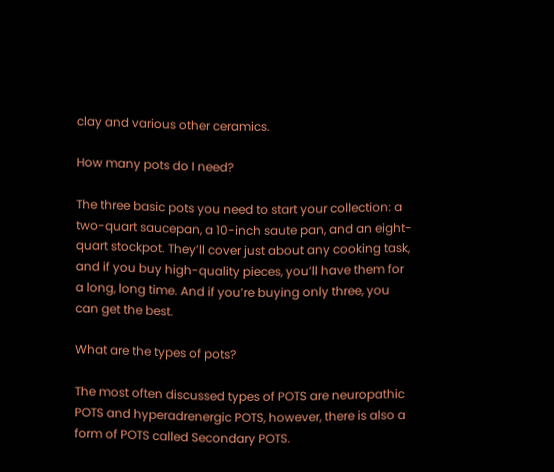clay and various other ceramics.

How many pots do I need?

The three basic pots you need to start your collection: a two-quart saucepan, a 10-inch saute pan, and an eight-quart stockpot. They’ll cover just about any cooking task, and if you buy high-quality pieces, you’ll have them for a long, long time. And if you’re buying only three, you can get the best.

What are the types of pots?

The most often discussed types of POTS are neuropathic POTS and hyperadrenergic POTS, however, there is also a form of POTS called Secondary POTS.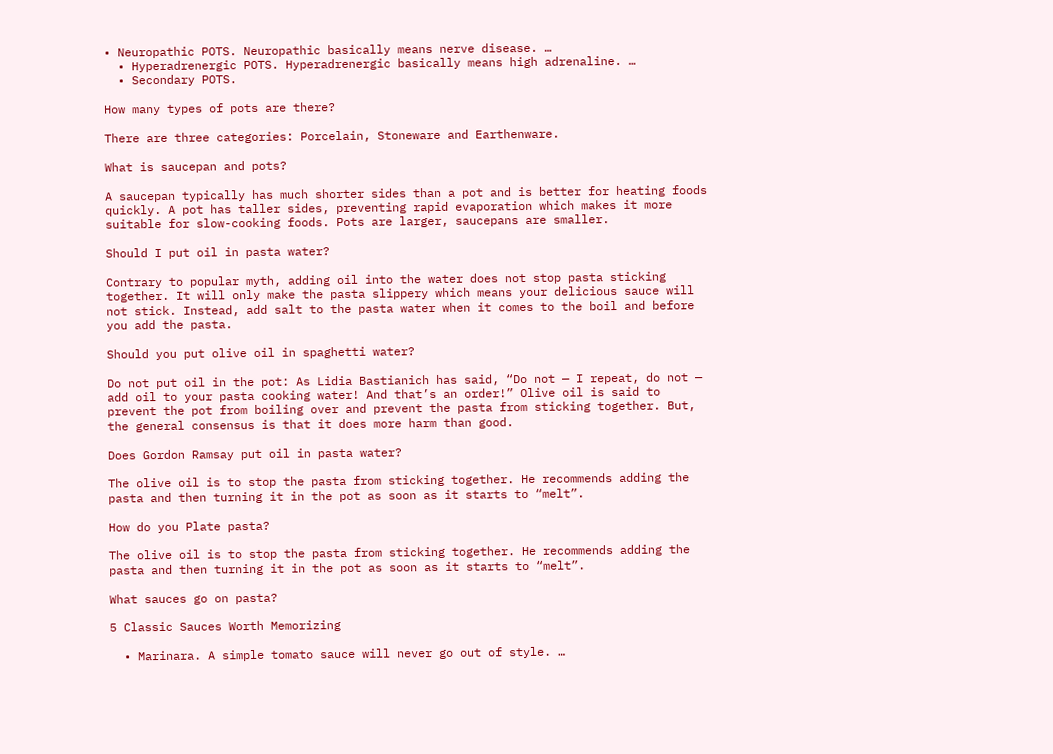• Neuropathic POTS. Neuropathic basically means nerve disease. …
  • Hyperadrenergic POTS. Hyperadrenergic basically means high adrenaline. …
  • Secondary POTS.

How many types of pots are there?

There are three categories: Porcelain, Stoneware and Earthenware.

What is saucepan and pots?

A saucepan typically has much shorter sides than a pot and is better for heating foods quickly. A pot has taller sides, preventing rapid evaporation which makes it more suitable for slow-cooking foods. Pots are larger, saucepans are smaller.

Should I put oil in pasta water?

Contrary to popular myth, adding oil into the water does not stop pasta sticking together. It will only make the pasta slippery which means your delicious sauce will not stick. Instead, add salt to the pasta water when it comes to the boil and before you add the pasta.

Should you put olive oil in spaghetti water?

Do not put oil in the pot: As Lidia Bastianich has said, “Do not — I repeat, do not — add oil to your pasta cooking water! And that’s an order!” Olive oil is said to prevent the pot from boiling over and prevent the pasta from sticking together. But, the general consensus is that it does more harm than good.

Does Gordon Ramsay put oil in pasta water?

The olive oil is to stop the pasta from sticking together. He recommends adding the pasta and then turning it in the pot as soon as it starts to “melt”.

How do you Plate pasta?

The olive oil is to stop the pasta from sticking together. He recommends adding the pasta and then turning it in the pot as soon as it starts to “melt”.

What sauces go on pasta?

5 Classic Sauces Worth Memorizing

  • Marinara. A simple tomato sauce will never go out of style. …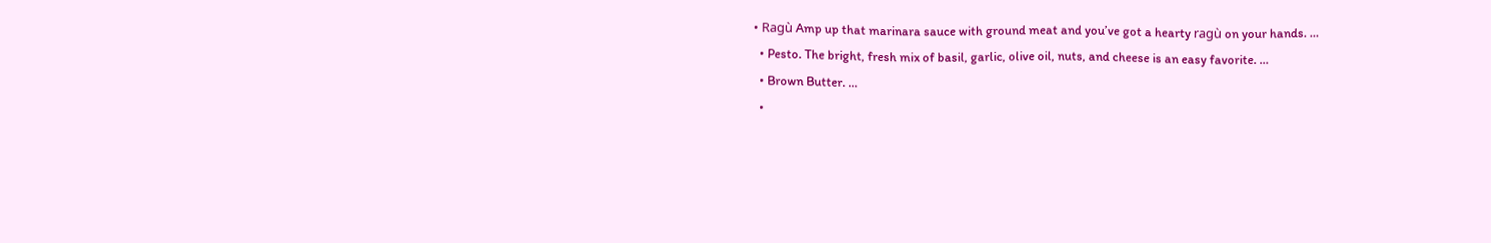• Ragù Amp up that marinara sauce with ground meat and you’ve got a hearty ragù on your hands. …
  • Pesto. The bright, fresh mix of basil, garlic, olive oil, nuts, and cheese is an easy favorite. …
  • Brown Butter. …
  •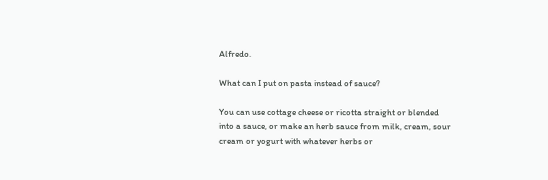Alfredo.

What can I put on pasta instead of sauce?

You can use cottage cheese or ricotta straight or blended into a sauce, or make an herb sauce from milk, cream, sour cream or yogurt with whatever herbs or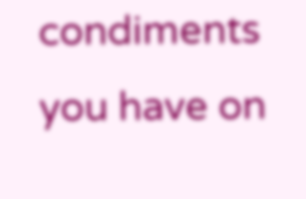condiments you have on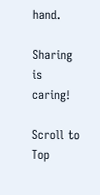hand.

Sharing is caring!

Scroll to Top